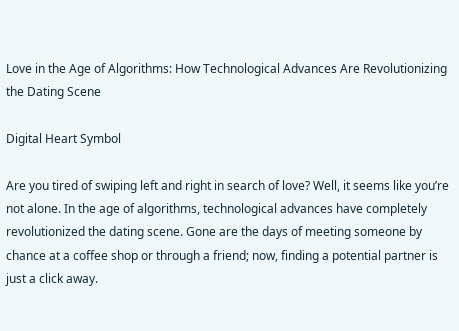Love in the Age of Algorithms: How Technological Advances Are Revolutionizing the Dating Scene

Digital Heart Symbol

Are you tired of swiping left and right in search of love? Well, it seems like you’re not alone. In the age of algorithms, technological advances have completely revolutionized the dating scene. Gone are the days of meeting someone by chance at a coffee shop or through a friend; now, finding a potential partner is just a click away.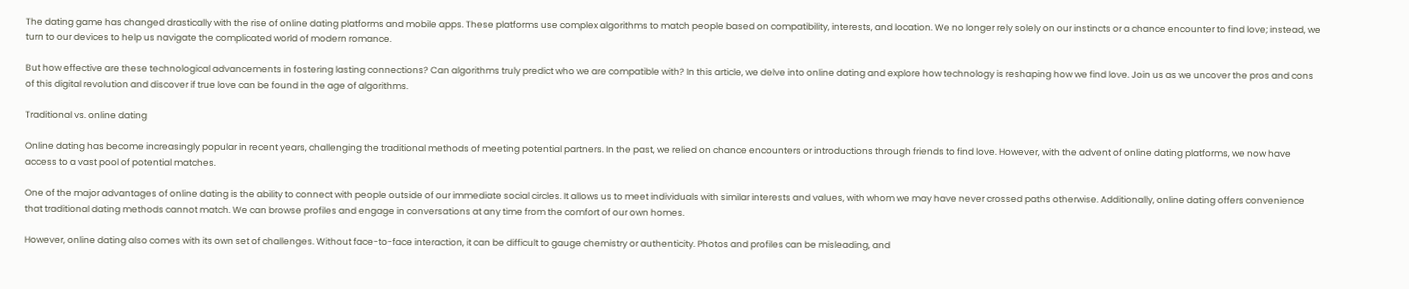The dating game has changed drastically with the rise of online dating platforms and mobile apps. These platforms use complex algorithms to match people based on compatibility, interests, and location. We no longer rely solely on our instincts or a chance encounter to find love; instead, we turn to our devices to help us navigate the complicated world of modern romance.

But how effective are these technological advancements in fostering lasting connections? Can algorithms truly predict who we are compatible with? In this article, we delve into online dating and explore how technology is reshaping how we find love. Join us as we uncover the pros and cons of this digital revolution and discover if true love can be found in the age of algorithms.

Traditional vs. online dating

Online dating has become increasingly popular in recent years, challenging the traditional methods of meeting potential partners. In the past, we relied on chance encounters or introductions through friends to find love. However, with the advent of online dating platforms, we now have access to a vast pool of potential matches.

One of the major advantages of online dating is the ability to connect with people outside of our immediate social circles. It allows us to meet individuals with similar interests and values, with whom we may have never crossed paths otherwise. Additionally, online dating offers convenience that traditional dating methods cannot match. We can browse profiles and engage in conversations at any time from the comfort of our own homes.

However, online dating also comes with its own set of challenges. Without face-to-face interaction, it can be difficult to gauge chemistry or authenticity. Photos and profiles can be misleading, and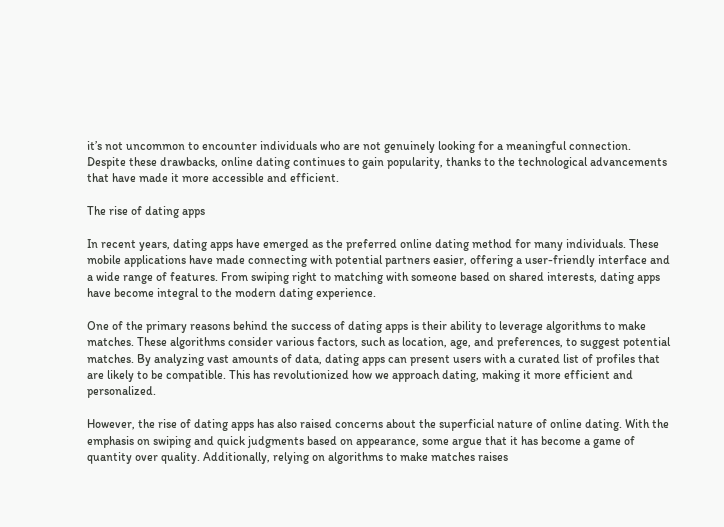it’s not uncommon to encounter individuals who are not genuinely looking for a meaningful connection. Despite these drawbacks, online dating continues to gain popularity, thanks to the technological advancements that have made it more accessible and efficient.

The rise of dating apps

In recent years, dating apps have emerged as the preferred online dating method for many individuals. These mobile applications have made connecting with potential partners easier, offering a user-friendly interface and a wide range of features. From swiping right to matching with someone based on shared interests, dating apps have become integral to the modern dating experience.

One of the primary reasons behind the success of dating apps is their ability to leverage algorithms to make matches. These algorithms consider various factors, such as location, age, and preferences, to suggest potential matches. By analyzing vast amounts of data, dating apps can present users with a curated list of profiles that are likely to be compatible. This has revolutionized how we approach dating, making it more efficient and personalized.

However, the rise of dating apps has also raised concerns about the superficial nature of online dating. With the emphasis on swiping and quick judgments based on appearance, some argue that it has become a game of quantity over quality. Additionally, relying on algorithms to make matches raises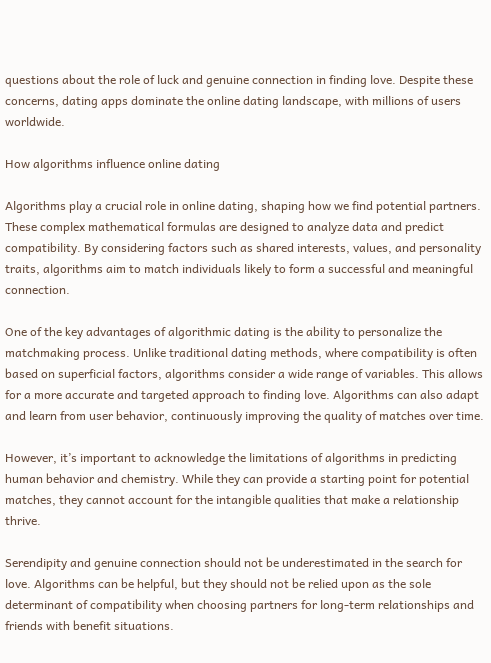questions about the role of luck and genuine connection in finding love. Despite these concerns, dating apps dominate the online dating landscape, with millions of users worldwide.

How algorithms influence online dating

Algorithms play a crucial role in online dating, shaping how we find potential partners. These complex mathematical formulas are designed to analyze data and predict compatibility. By considering factors such as shared interests, values, and personality traits, algorithms aim to match individuals likely to form a successful and meaningful connection.

One of the key advantages of algorithmic dating is the ability to personalize the matchmaking process. Unlike traditional dating methods, where compatibility is often based on superficial factors, algorithms consider a wide range of variables. This allows for a more accurate and targeted approach to finding love. Algorithms can also adapt and learn from user behavior, continuously improving the quality of matches over time.

However, it’s important to acknowledge the limitations of algorithms in predicting human behavior and chemistry. While they can provide a starting point for potential matches, they cannot account for the intangible qualities that make a relationship thrive.

Serendipity and genuine connection should not be underestimated in the search for love. Algorithms can be helpful, but they should not be relied upon as the sole determinant of compatibility when choosing partners for long-term relationships and friends with benefit situations.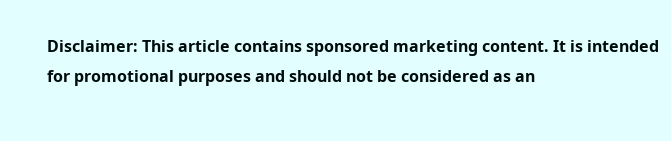Disclaimer: This article contains sponsored marketing content. It is intended for promotional purposes and should not be considered as an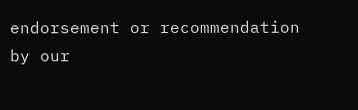endorsement or recommendation by our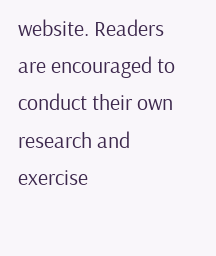website. Readers are encouraged to conduct their own research and exercise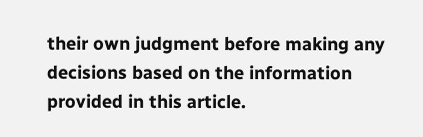their own judgment before making any decisions based on the information provided in this article.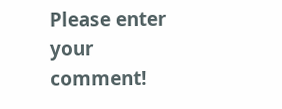Please enter your comment!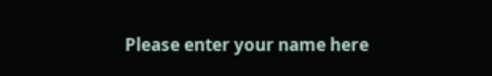Please enter your name here